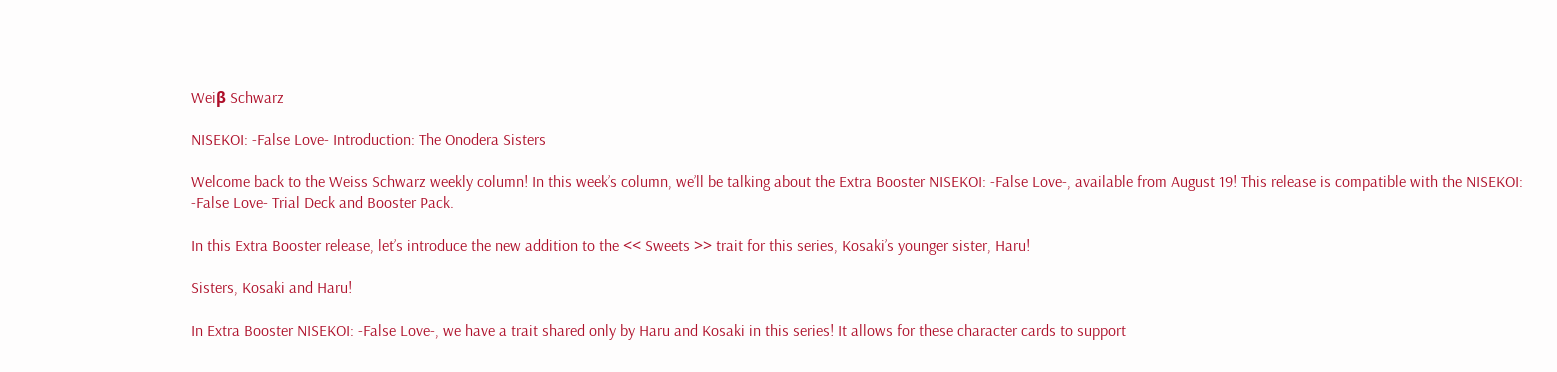Weiβ Schwarz

NISEKOI: -False Love- Introduction: The Onodera Sisters

Welcome back to the Weiss Schwarz weekly column! In this week’s column, we’ll be talking about the Extra Booster NISEKOI: -False Love-, available from August 19! This release is compatible with the NISEKOI: -False Love- Trial Deck and Booster Pack.

In this Extra Booster release, let’s introduce the new addition to the << Sweets >> trait for this series, Kosaki’s younger sister, Haru!

Sisters, Kosaki and Haru!

In Extra Booster NISEKOI: -False Love-, we have a trait shared only by Haru and Kosaki in this series! It allows for these character cards to support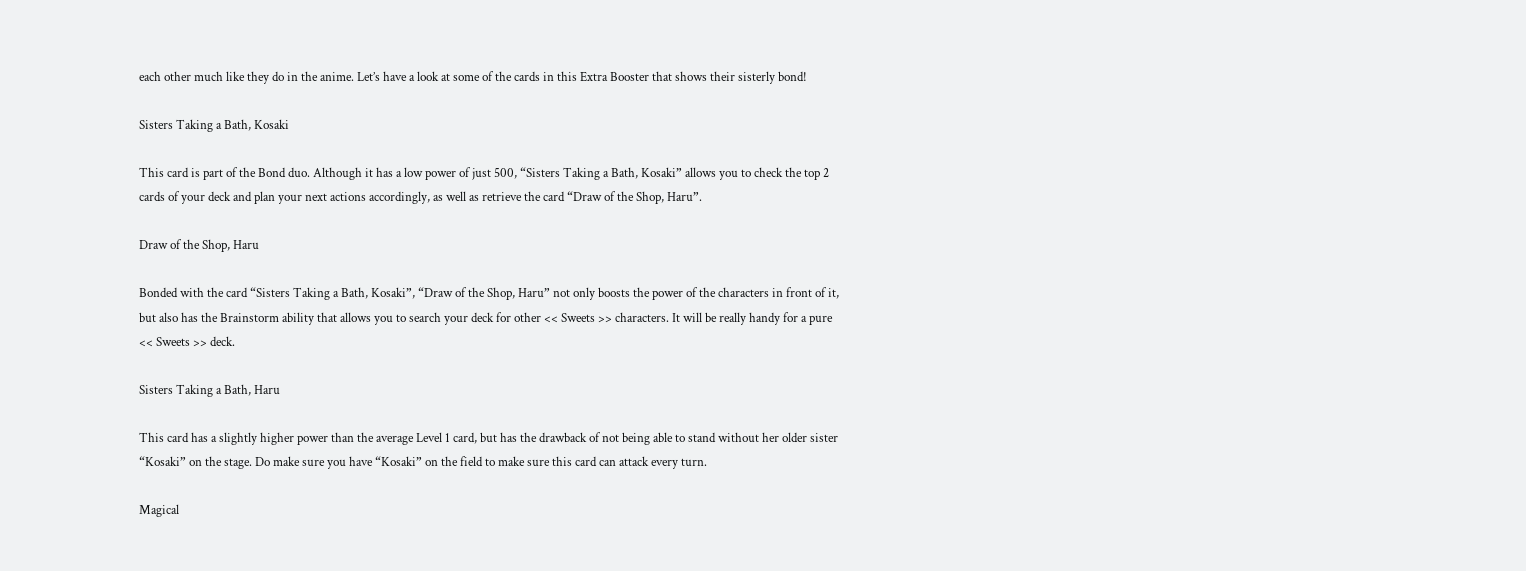each other much like they do in the anime. Let’s have a look at some of the cards in this Extra Booster that shows their sisterly bond!

Sisters Taking a Bath, Kosaki

This card is part of the Bond duo. Although it has a low power of just 500, “Sisters Taking a Bath, Kosaki” allows you to check the top 2 cards of your deck and plan your next actions accordingly, as well as retrieve the card “Draw of the Shop, Haru”.

Draw of the Shop, Haru

Bonded with the card “Sisters Taking a Bath, Kosaki”, “Draw of the Shop, Haru” not only boosts the power of the characters in front of it, but also has the Brainstorm ability that allows you to search your deck for other << Sweets >> characters. It will be really handy for a pure << Sweets >> deck.

Sisters Taking a Bath, Haru

This card has a slightly higher power than the average Level 1 card, but has the drawback of not being able to stand without her older sister “Kosaki” on the stage. Do make sure you have “Kosaki” on the field to make sure this card can attack every turn.

Magical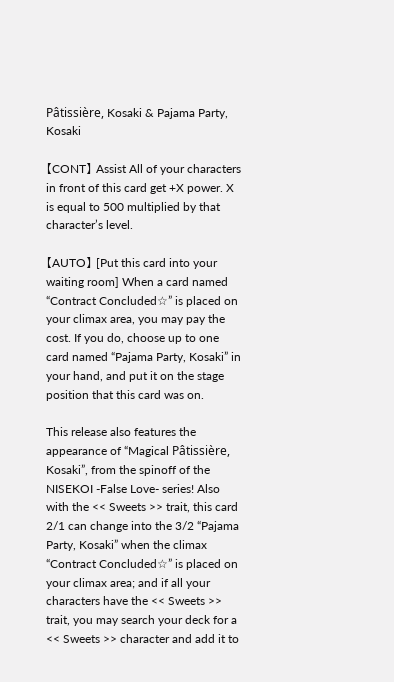Pâtissière, Kosaki & Pajama Party, Kosaki

【CONT】 Assist All of your characters in front of this card get +X power. X is equal to 500 multiplied by that character’s level.

【AUTO】 [Put this card into your waiting room] When a card named “Contract Concluded☆” is placed on your climax area, you may pay the cost. If you do, choose up to one card named “Pajama Party, Kosaki” in your hand, and put it on the stage position that this card was on.

This release also features the appearance of “Magical Pâtissière, Kosaki”, from the spinoff of the NISEKOI -False Love- series! Also with the << Sweets >> trait, this card 2/1 can change into the 3/2 “Pajama Party, Kosaki” when the climax “Contract Concluded☆” is placed on your climax area; and if all your characters have the << Sweets >> trait, you may search your deck for a << Sweets >> character and add it to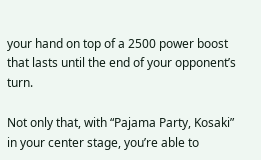your hand on top of a 2500 power boost that lasts until the end of your opponent’s turn.

Not only that, with “Pajama Party, Kosaki” in your center stage, you’re able to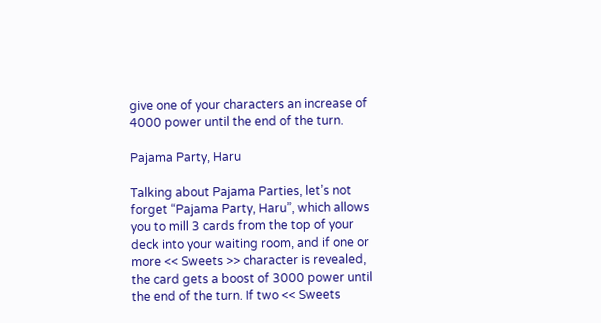give one of your characters an increase of 4000 power until the end of the turn.

Pajama Party, Haru

Talking about Pajama Parties, let’s not forget “Pajama Party, Haru”, which allows you to mill 3 cards from the top of your deck into your waiting room, and if one or more << Sweets >> character is revealed, the card gets a boost of 3000 power until the end of the turn. If two << Sweets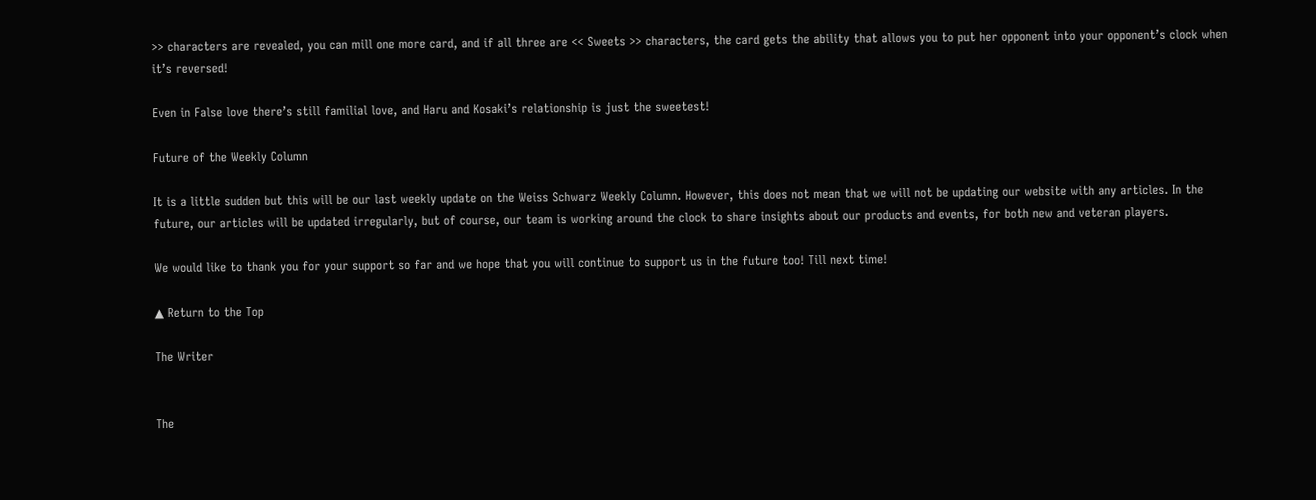>> characters are revealed, you can mill one more card, and if all three are << Sweets >> characters, the card gets the ability that allows you to put her opponent into your opponent’s clock when it’s reversed!

Even in False love there’s still familial love, and Haru and Kosaki’s relationship is just the sweetest!

Future of the Weekly Column

It is a little sudden but this will be our last weekly update on the Weiss Schwarz Weekly Column. However, this does not mean that we will not be updating our website with any articles. In the future, our articles will be updated irregularly, but of course, our team is working around the clock to share insights about our products and events, for both new and veteran players.

We would like to thank you for your support so far and we hope that you will continue to support us in the future too! Till next time!

▲ Return to the Top

The Writer


The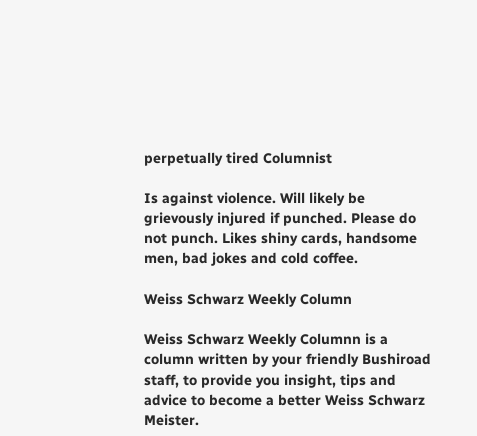perpetually tired Columnist

Is against violence. Will likely be grievously injured if punched. Please do not punch. Likes shiny cards, handsome men, bad jokes and cold coffee.

Weiss Schwarz Weekly Column

Weiss Schwarz Weekly Columnn is a column written by your friendly Bushiroad staff, to provide you insight, tips and advice to become a better Weiss Schwarz Meister.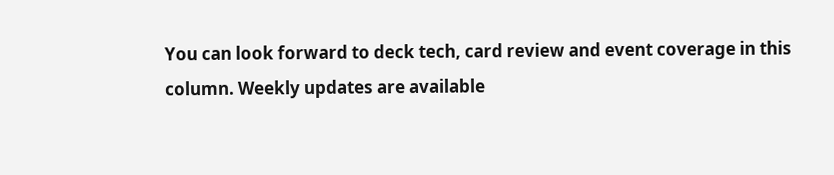You can look forward to deck tech, card review and event coverage in this column. Weekly updates are available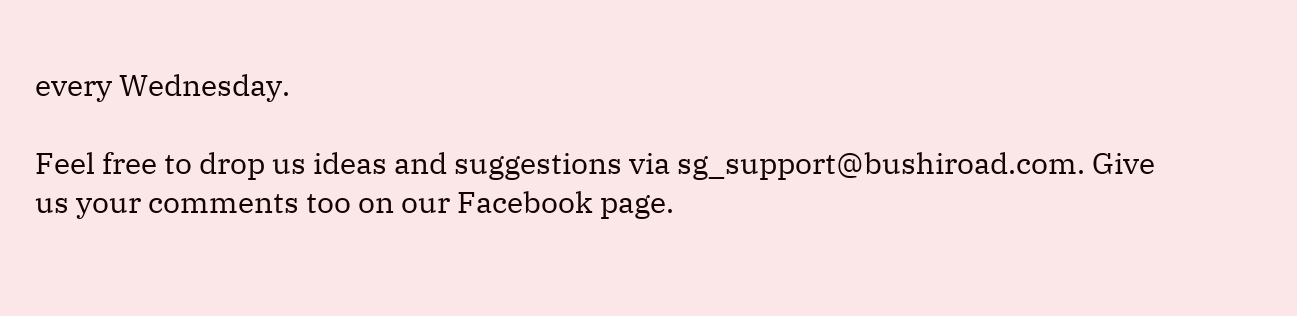every Wednesday.

Feel free to drop us ideas and suggestions via sg_support@bushiroad.com. Give us your comments too on our Facebook page.